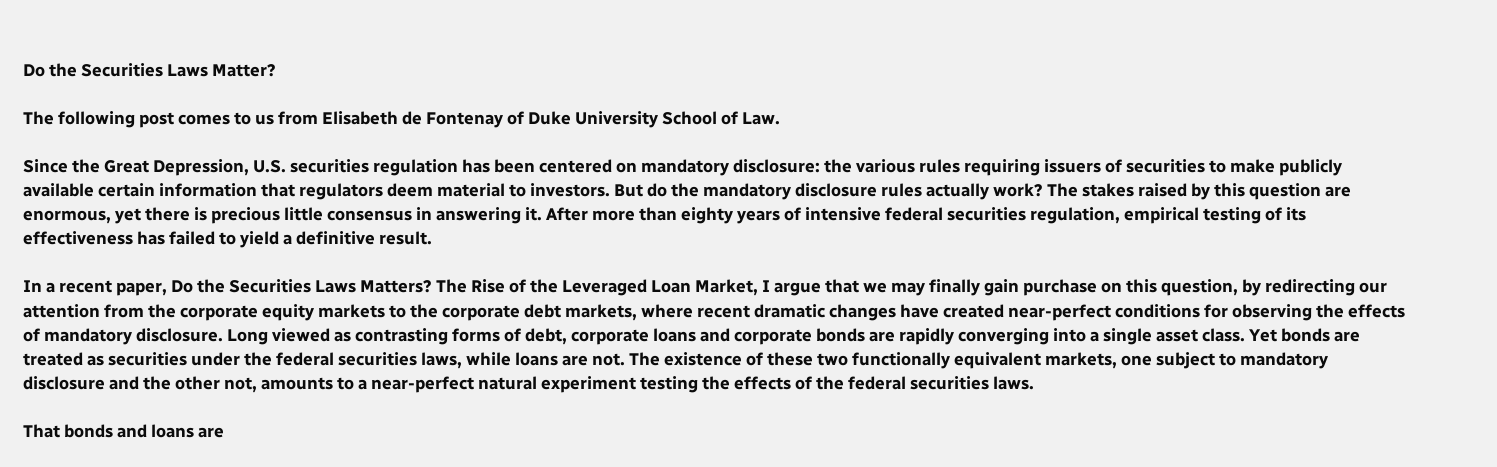Do the Securities Laws Matter?

The following post comes to us from Elisabeth de Fontenay of Duke University School of Law.

Since the Great Depression, U.S. securities regulation has been centered on mandatory disclosure: the various rules requiring issuers of securities to make publicly available certain information that regulators deem material to investors. But do the mandatory disclosure rules actually work? The stakes raised by this question are enormous, yet there is precious little consensus in answering it. After more than eighty years of intensive federal securities regulation, empirical testing of its effectiveness has failed to yield a definitive result.

In a recent paper, Do the Securities Laws Matters? The Rise of the Leveraged Loan Market, I argue that we may finally gain purchase on this question, by redirecting our attention from the corporate equity markets to the corporate debt markets, where recent dramatic changes have created near-perfect conditions for observing the effects of mandatory disclosure. Long viewed as contrasting forms of debt, corporate loans and corporate bonds are rapidly converging into a single asset class. Yet bonds are treated as securities under the federal securities laws, while loans are not. The existence of these two functionally equivalent markets, one subject to mandatory disclosure and the other not, amounts to a near-perfect natural experiment testing the effects of the federal securities laws.

That bonds and loans are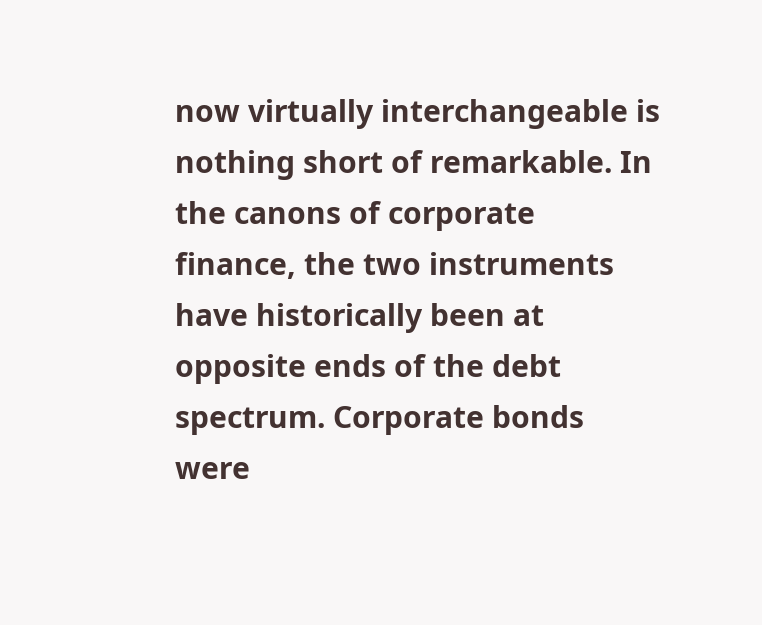now virtually interchangeable is nothing short of remarkable. In the canons of corporate finance, the two instruments have historically been at opposite ends of the debt spectrum. Corporate bonds were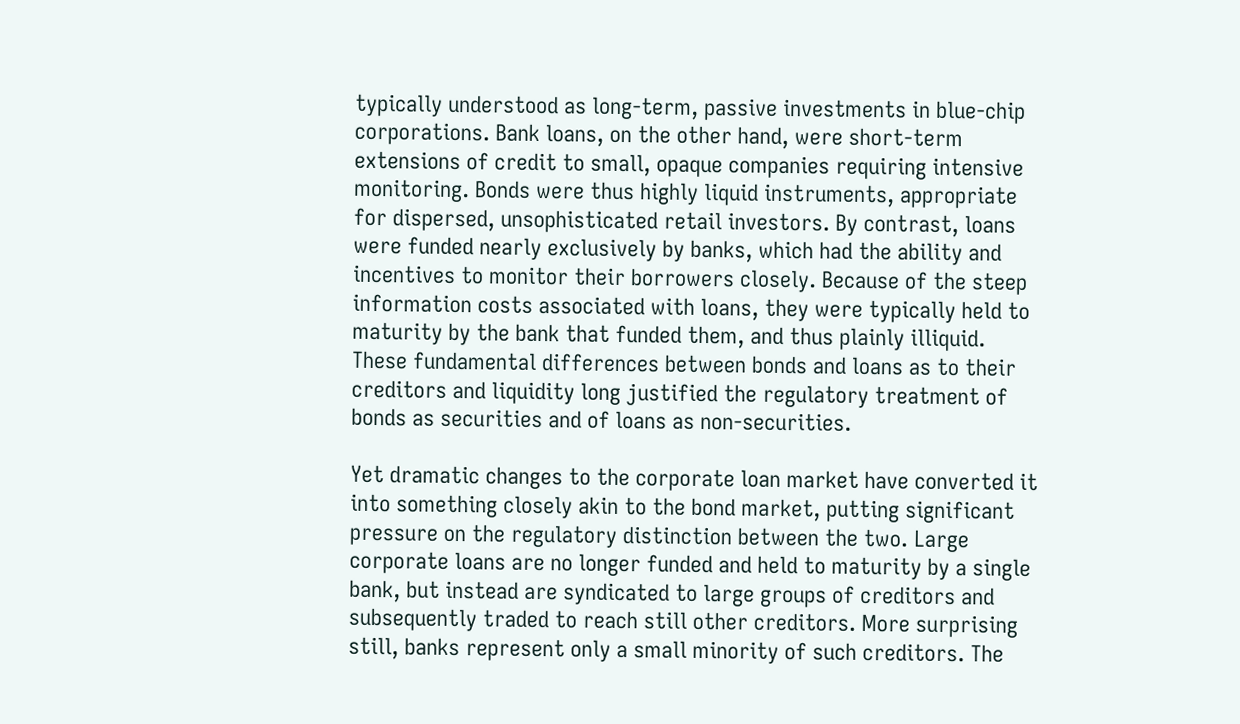typically understood as long-term, passive investments in blue-chip corporations. Bank loans, on the other hand, were short-term extensions of credit to small, opaque companies requiring intensive monitoring. Bonds were thus highly liquid instruments, appropriate for dispersed, unsophisticated retail investors. By contrast, loans were funded nearly exclusively by banks, which had the ability and incentives to monitor their borrowers closely. Because of the steep information costs associated with loans, they were typically held to maturity by the bank that funded them, and thus plainly illiquid. These fundamental differences between bonds and loans as to their creditors and liquidity long justified the regulatory treatment of bonds as securities and of loans as non-securities.

Yet dramatic changes to the corporate loan market have converted it into something closely akin to the bond market, putting significant pressure on the regulatory distinction between the two. Large corporate loans are no longer funded and held to maturity by a single bank, but instead are syndicated to large groups of creditors and subsequently traded to reach still other creditors. More surprising still, banks represent only a small minority of such creditors. The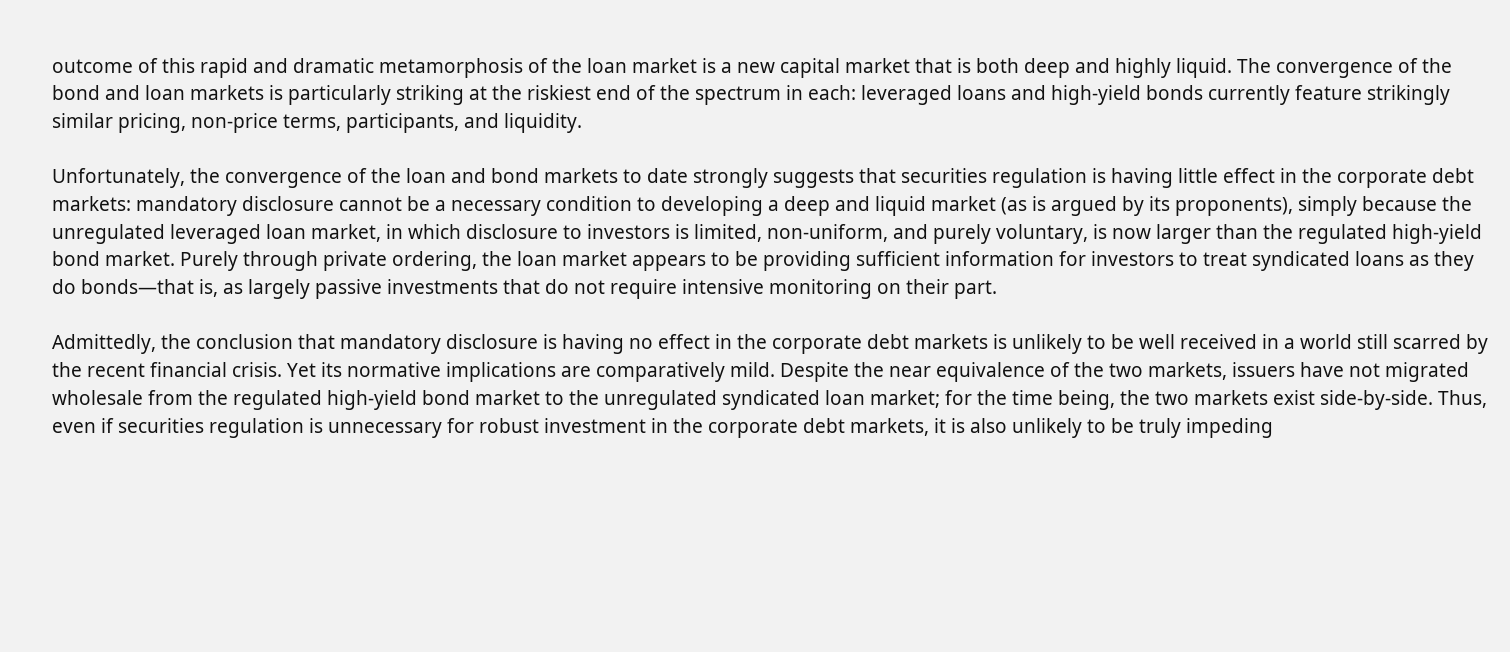outcome of this rapid and dramatic metamorphosis of the loan market is a new capital market that is both deep and highly liquid. The convergence of the bond and loan markets is particularly striking at the riskiest end of the spectrum in each: leveraged loans and high-yield bonds currently feature strikingly similar pricing, non-price terms, participants, and liquidity.

Unfortunately, the convergence of the loan and bond markets to date strongly suggests that securities regulation is having little effect in the corporate debt markets: mandatory disclosure cannot be a necessary condition to developing a deep and liquid market (as is argued by its proponents), simply because the unregulated leveraged loan market, in which disclosure to investors is limited, non-uniform, and purely voluntary, is now larger than the regulated high-yield bond market. Purely through private ordering, the loan market appears to be providing sufficient information for investors to treat syndicated loans as they do bonds—that is, as largely passive investments that do not require intensive monitoring on their part.

Admittedly, the conclusion that mandatory disclosure is having no effect in the corporate debt markets is unlikely to be well received in a world still scarred by the recent financial crisis. Yet its normative implications are comparatively mild. Despite the near equivalence of the two markets, issuers have not migrated wholesale from the regulated high-yield bond market to the unregulated syndicated loan market; for the time being, the two markets exist side-by-side. Thus, even if securities regulation is unnecessary for robust investment in the corporate debt markets, it is also unlikely to be truly impeding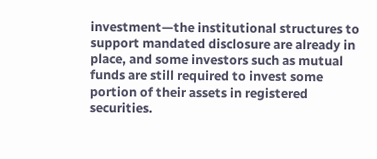investment—the institutional structures to support mandated disclosure are already in place, and some investors such as mutual funds are still required to invest some portion of their assets in registered securities.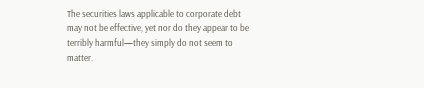The securities laws applicable to corporate debt may not be effective, yet nor do they appear to be terribly harmful—they simply do not seem to matter.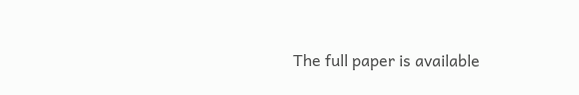The full paper is available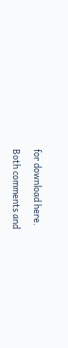for download here.

Both comments and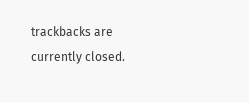trackbacks are currently closed.